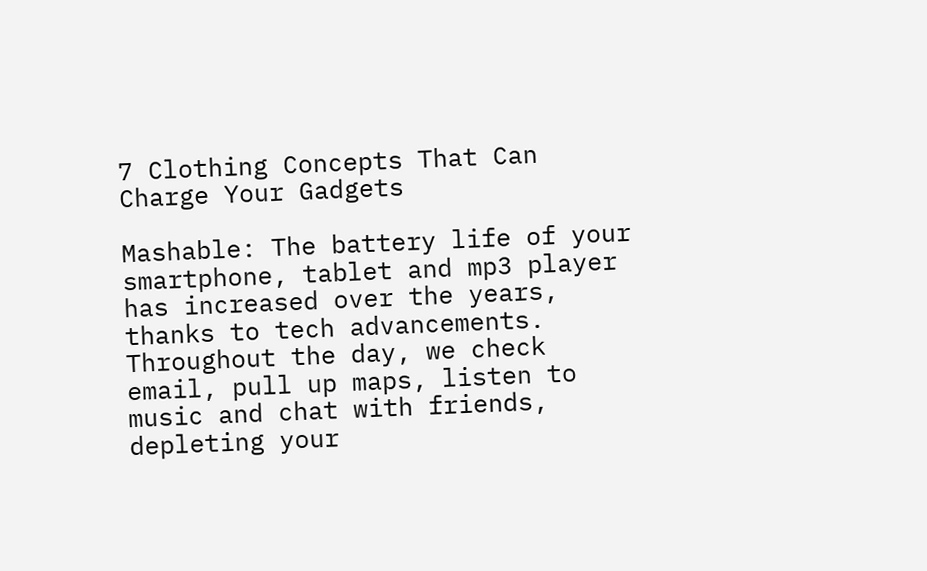7 Clothing Concepts That Can Charge Your Gadgets

Mashable: The battery life of your smartphone, tablet and mp3 player has increased over the years, thanks to tech advancements. Throughout the day, we check email, pull up maps, listen to music and chat with friends, depleting your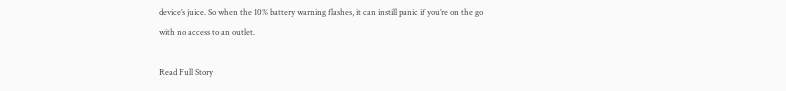device’s juice. So when the 10% battery warning flashes, it can instill panic if you’re on the go with no access to an outlet.

Read Full Story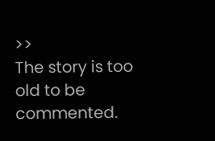>>
The story is too old to be commented.